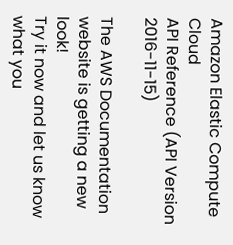Amazon Elastic Compute Cloud
API Reference (API Version 2016-11-15)

The AWS Documentation website is getting a new look!
Try it now and let us know what you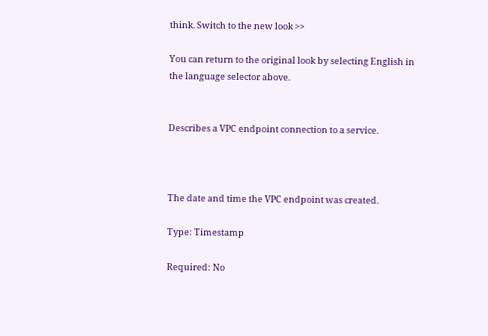think. Switch to the new look >>

You can return to the original look by selecting English in the language selector above.


Describes a VPC endpoint connection to a service.



The date and time the VPC endpoint was created.

Type: Timestamp

Required: No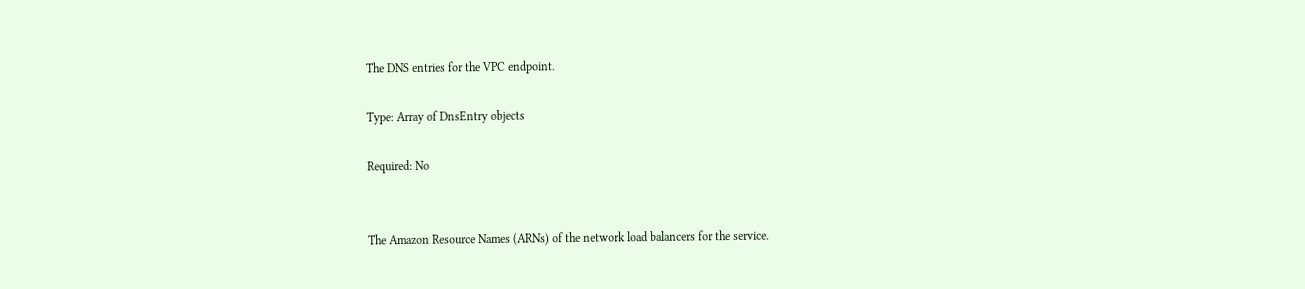The DNS entries for the VPC endpoint.

Type: Array of DnsEntry objects

Required: No


The Amazon Resource Names (ARNs) of the network load balancers for the service.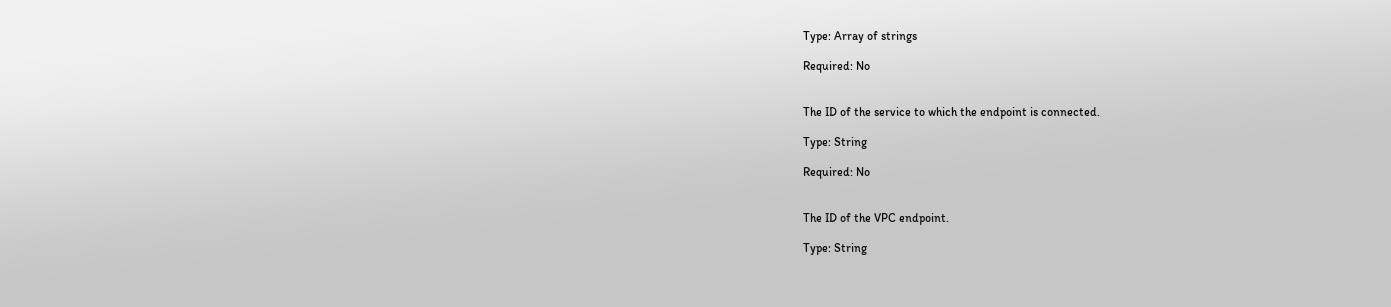Type: Array of strings

Required: No


The ID of the service to which the endpoint is connected.

Type: String

Required: No


The ID of the VPC endpoint.

Type: String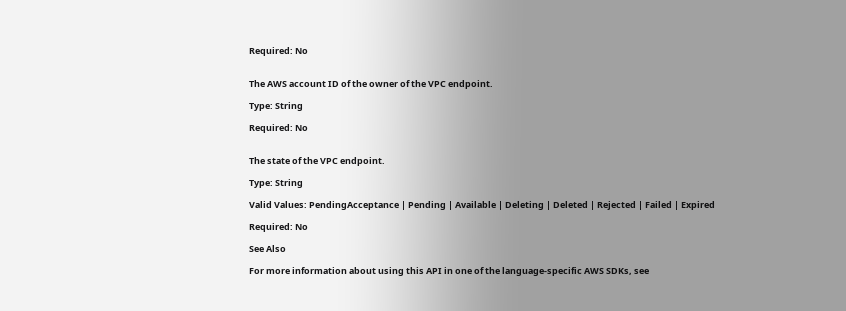Required: No


The AWS account ID of the owner of the VPC endpoint.

Type: String

Required: No


The state of the VPC endpoint.

Type: String

Valid Values: PendingAcceptance | Pending | Available | Deleting | Deleted | Rejected | Failed | Expired

Required: No

See Also

For more information about using this API in one of the language-specific AWS SDKs, see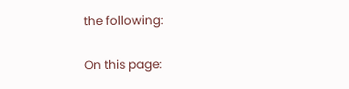the following:

On this page: